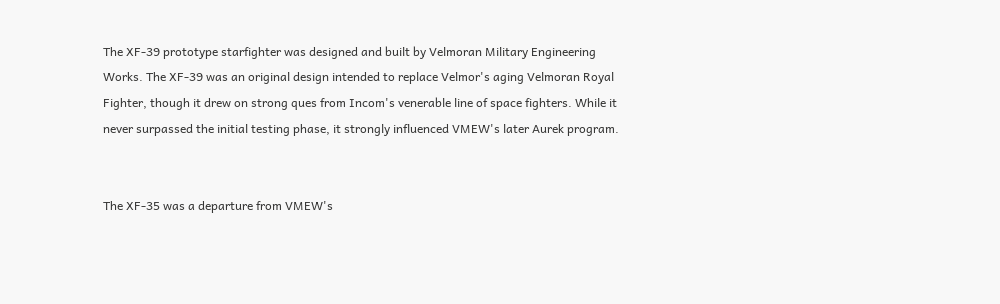The XF-39 prototype starfighter was designed and built by Velmoran Military Engineering Works. The XF-39 was an original design intended to replace Velmor's aging Velmoran Royal Fighter, though it drew on strong ques from Incom's venerable line of space fighters. While it never surpassed the initial testing phase, it strongly influenced VMEW's later Aurek program.


The XF-35 was a departure from VMEW's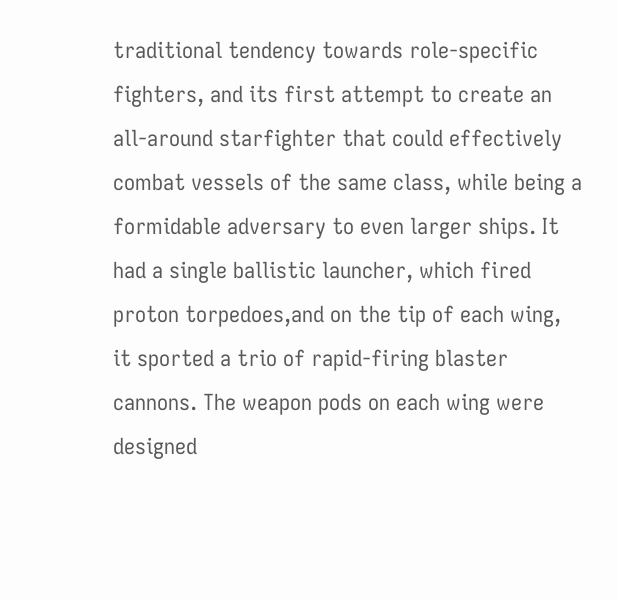traditional tendency towards role-specific fighters, and its first attempt to create an all-around starfighter that could effectively combat vessels of the same class, while being a formidable adversary to even larger ships. It had a single ballistic launcher, which fired proton torpedoes,and on the tip of each wing, it sported a trio of rapid-firing blaster cannons. The weapon pods on each wing were designed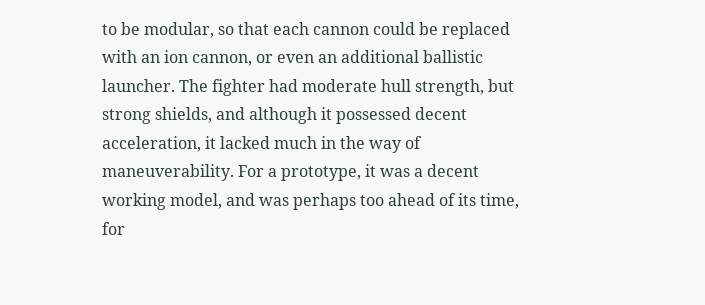to be modular, so that each cannon could be replaced with an ion cannon, or even an additional ballistic launcher. The fighter had moderate hull strength, but strong shields, and although it possessed decent acceleration, it lacked much in the way of maneuverability. For a prototype, it was a decent working model, and was perhaps too ahead of its time, for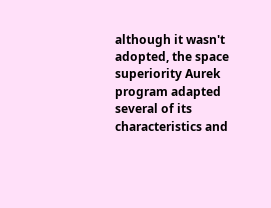although it wasn't adopted, the space superiority Aurek program adapted several of its characteristics and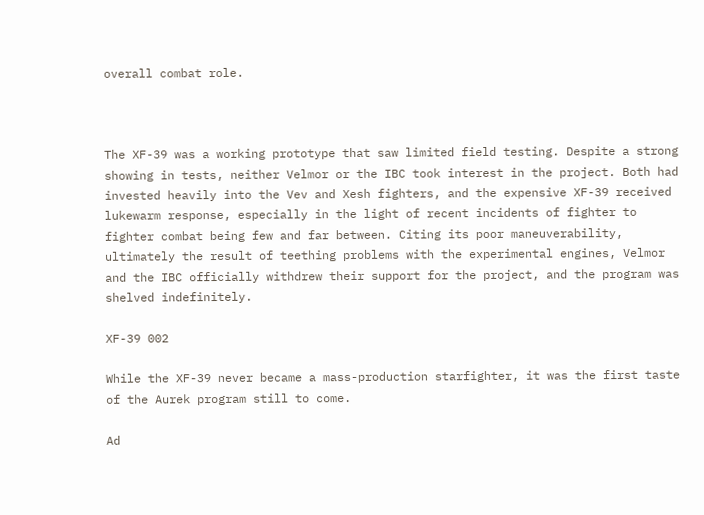overall combat role.



The XF-39 was a working prototype that saw limited field testing. Despite a strong showing in tests, neither Velmor or the IBC took interest in the project. Both had invested heavily into the Vev and Xesh fighters, and the expensive XF-39 received lukewarm response, especially in the light of recent incidents of fighter to fighter combat being few and far between. Citing its poor maneuverability, ultimately the result of teething problems with the experimental engines, Velmor and the IBC officially withdrew their support for the project, and the program was shelved indefinitely.

XF-39 002

While the XF-39 never became a mass-production starfighter, it was the first taste of the Aurek program still to come.

Ad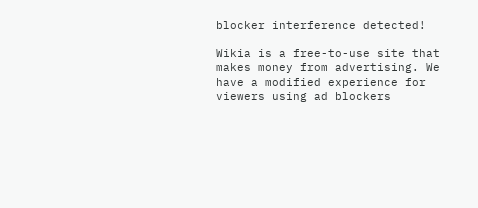blocker interference detected!

Wikia is a free-to-use site that makes money from advertising. We have a modified experience for viewers using ad blockers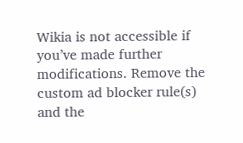Wikia is not accessible if you’ve made further modifications. Remove the custom ad blocker rule(s) and the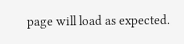page will load as expected.